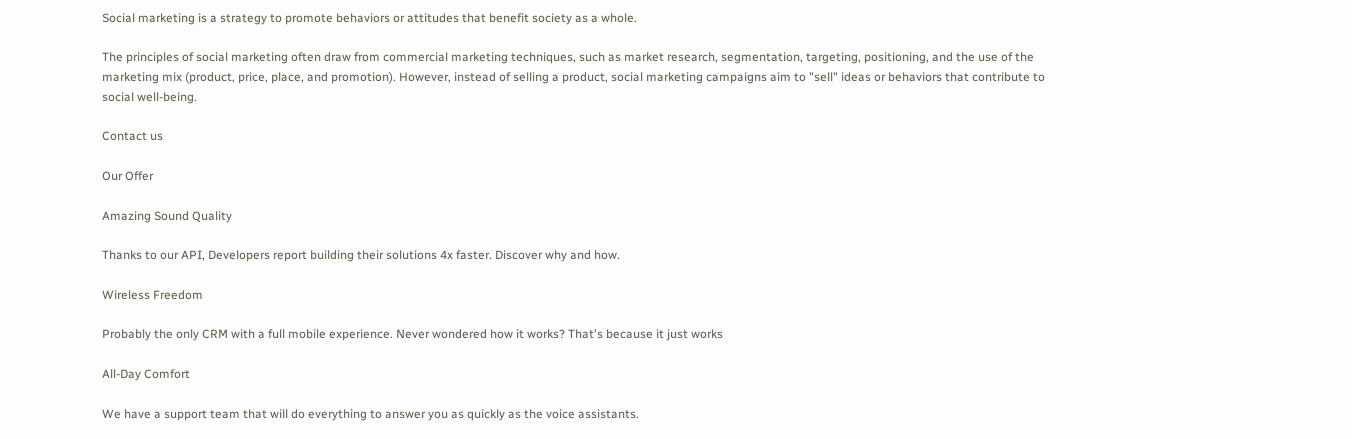Social marketing is a strategy to promote behaviors or attitudes that benefit society as a whole.

The principles of social marketing often draw from commercial marketing techniques, such as market research, segmentation, targeting, positioning, and the use of the marketing mix (product, price, place, and promotion). However, instead of selling a product, social marketing campaigns aim to "sell" ideas or behaviors that contribute to social well-being.

Contact us

Our Offer

Amazing Sound Quality

Thanks to our API, Developers report building their solutions 4x faster. Discover why and how.

Wireless Freedom

Probably the only CRM with a full mobile experience. Never wondered how it works? That's because it just works

All-Day Comfort

We have a support team that will do everything to answer you as quickly as the voice assistants.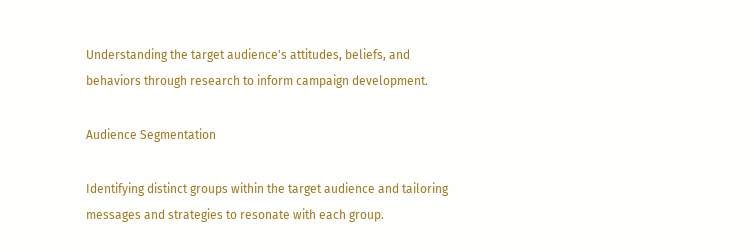Understanding the target audience's attitudes, beliefs, and behaviors through research to inform campaign development.

Audience Segmentation

Identifying distinct groups within the target audience and tailoring messages and strategies to resonate with each group.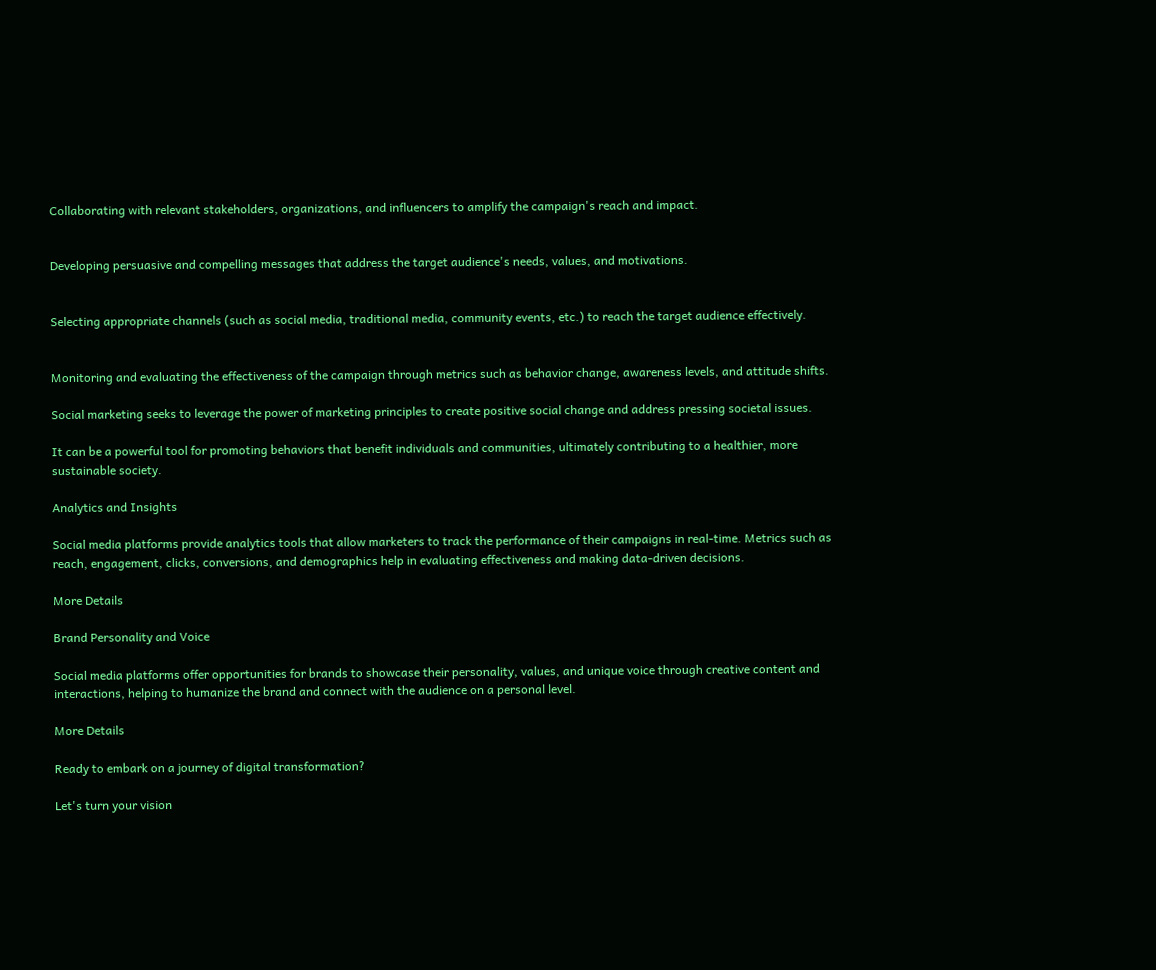Collaborating with relevant stakeholders, organizations, and influencers to amplify the campaign's reach and impact.


Developing persuasive and compelling messages that address the target audience's needs, values, and motivations.


Selecting appropriate channels (such as social media, traditional media, community events, etc.) to reach the target audience effectively.


Monitoring and evaluating the effectiveness of the campaign through metrics such as behavior change, awareness levels, and attitude shifts.

Social marketing seeks to leverage the power of marketing principles to create positive social change and address pressing societal issues.

It can be a powerful tool for promoting behaviors that benefit individuals and communities, ultimately contributing to a healthier, more sustainable society.

Analytics and Insights

Social media platforms provide analytics tools that allow marketers to track the performance of their campaigns in real-time. Metrics such as reach, engagement, clicks, conversions, and demographics help in evaluating effectiveness and making data-driven decisions.

More Details

Brand Personality and Voice

Social media platforms offer opportunities for brands to showcase their personality, values, and unique voice through creative content and interactions, helping to humanize the brand and connect with the audience on a personal level.

More Details

Ready to embark on a journey of digital transformation?

Let's turn your vision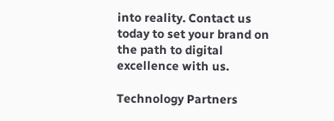into reality. Contact us today to set your brand on the path to digital excellence with us.

Technology Partners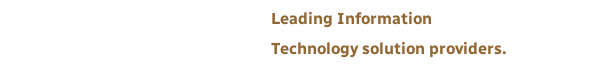Leading Information Technology solution providers.